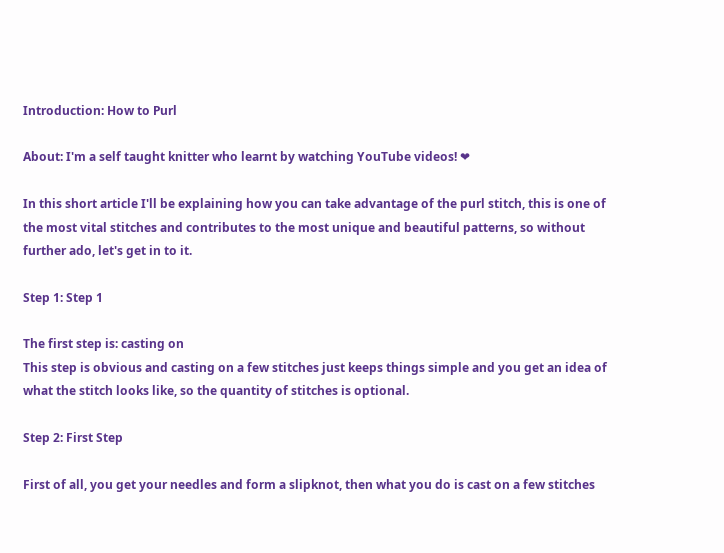Introduction: How to Purl

About: I'm a self taught knitter who learnt by watching YouTube videos! ❤

In this short article I'll be explaining how you can take advantage of the purl stitch, this is one of the most vital stitches and contributes to the most unique and beautiful patterns, so without further ado, let's get in to it.

Step 1: Step 1

The first step is: casting on
This step is obvious and casting on a few stitches just keeps things simple and you get an idea of what the stitch looks like, so the quantity of stitches is optional.

Step 2: First Step

First of all, you get your needles and form a slipknot, then what you do is cast on a few stitches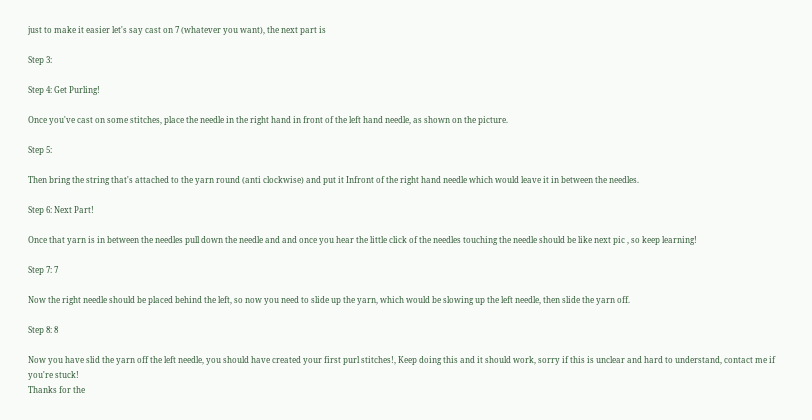just to make it easier let's say cast on 7 (whatever you want), the next part is

Step 3:

Step 4: Get Purling!

Once you've cast on some stitches, place the needle in the right hand in front of the left hand needle, as shown on the picture.

Step 5:

Then bring the string that's attached to the yarn round (anti clockwise) and put it Infront of the right hand needle which would leave it in between the needles.

Step 6: Next Part!

Once that yarn is in between the needles pull down the needle and and once you hear the little click of the needles touching the needle should be like next pic , so keep learning!

Step 7: 7

Now the right needle should be placed behind the left, so now you need to slide up the yarn, which would be slowing up the left needle, then slide the yarn off.

Step 8: 8

Now you have slid the yarn off the left needle, you should have created your first purl stitches!, Keep doing this and it should work, sorry if this is unclear and hard to understand, contact me if you're stuck!
Thanks for the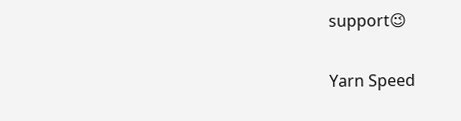support😉

Yarn Speed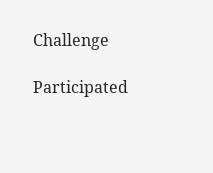Challenge

Participated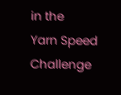in the
Yarn Speed Challenge